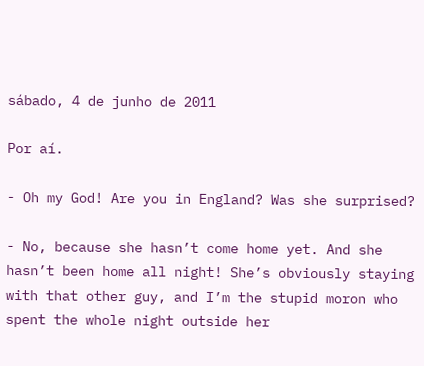sábado, 4 de junho de 2011

Por aí.

- Oh my God! Are you in England? Was she surprised?

- No, because she hasn’t come home yet. And she hasn’t been home all night! She’s obviously staying with that other guy, and I’m the stupid moron who spent the whole night outside her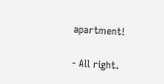apartment!

- All right.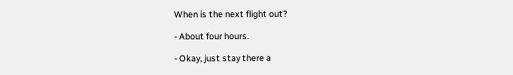When is the next flight out?

- About four hours.

- Okay, just stay there a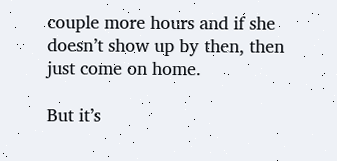couple more hours and if she doesn’t show up by then, then just come on home.

But it’s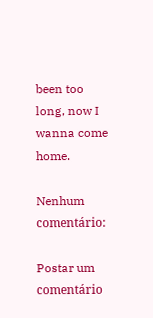been too long, now I wanna come home.

Nenhum comentário:

Postar um comentário